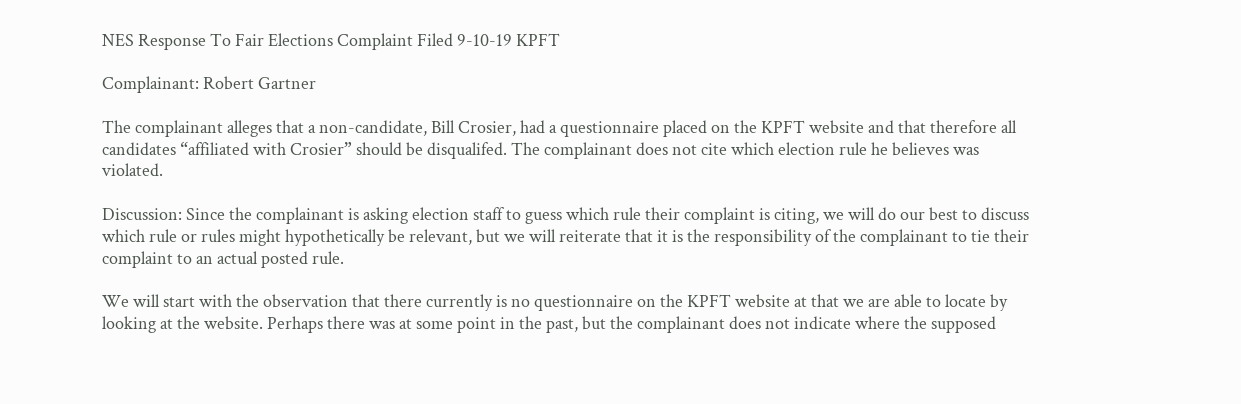NES Response To Fair Elections Complaint Filed 9-10-19 KPFT

Complainant: Robert Gartner

The complainant alleges that a non-candidate, Bill Crosier, had a questionnaire placed on the KPFT website and that therefore all candidates “affiliated with Crosier” should be disqualifed. The complainant does not cite which election rule he believes was violated.

Discussion: Since the complainant is asking election staff to guess which rule their complaint is citing, we will do our best to discuss which rule or rules might hypothetically be relevant, but we will reiterate that it is the responsibility of the complainant to tie their complaint to an actual posted rule.

We will start with the observation that there currently is no questionnaire on the KPFT website at that we are able to locate by looking at the website. Perhaps there was at some point in the past, but the complainant does not indicate where the supposed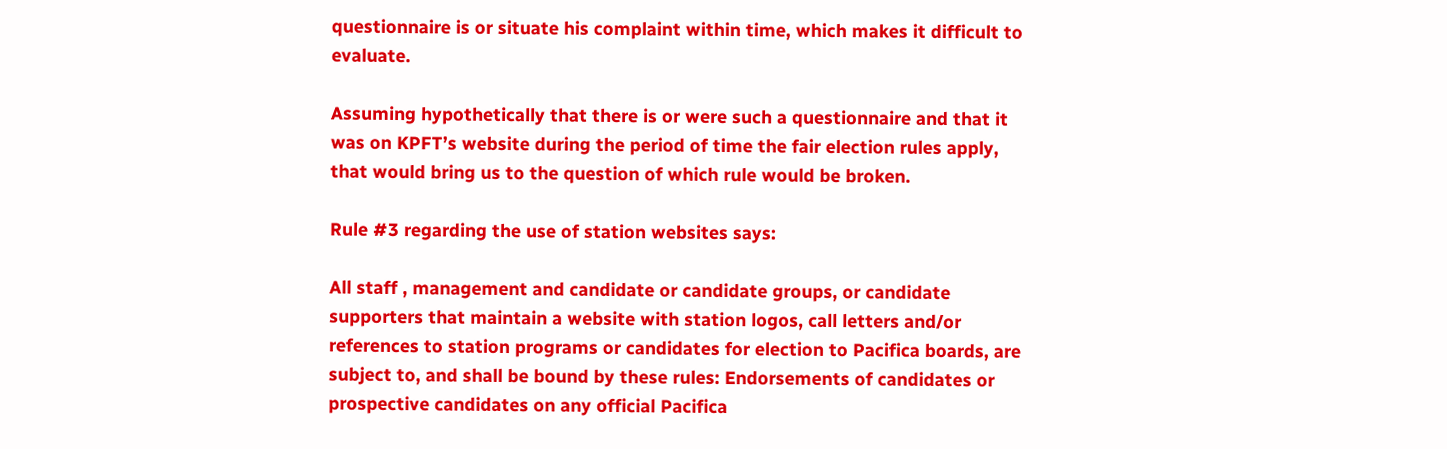questionnaire is or situate his complaint within time, which makes it difficult to evaluate.

Assuming hypothetically that there is or were such a questionnaire and that it was on KPFT’s website during the period of time the fair election rules apply, that would bring us to the question of which rule would be broken.

Rule #3 regarding the use of station websites says:

All staff , management and candidate or candidate groups, or candidate supporters that maintain a website with station logos, call letters and/or references to station programs or candidates for election to Pacifica boards, are subject to, and shall be bound by these rules: Endorsements of candidates or prospective candidates on any official Pacifica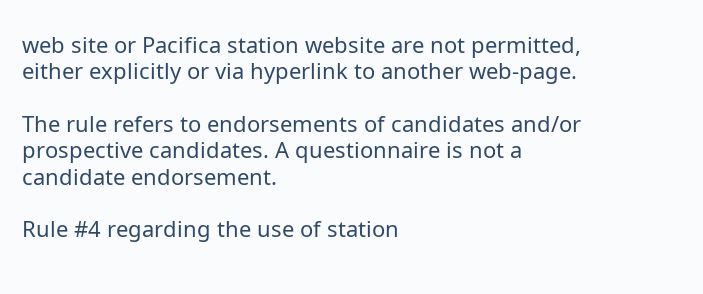web site or Pacifica station website are not permitted, either explicitly or via hyperlink to another web-page.

The rule refers to endorsements of candidates and/or prospective candidates. A questionnaire is not a candidate endorsement.

Rule #4 regarding the use of station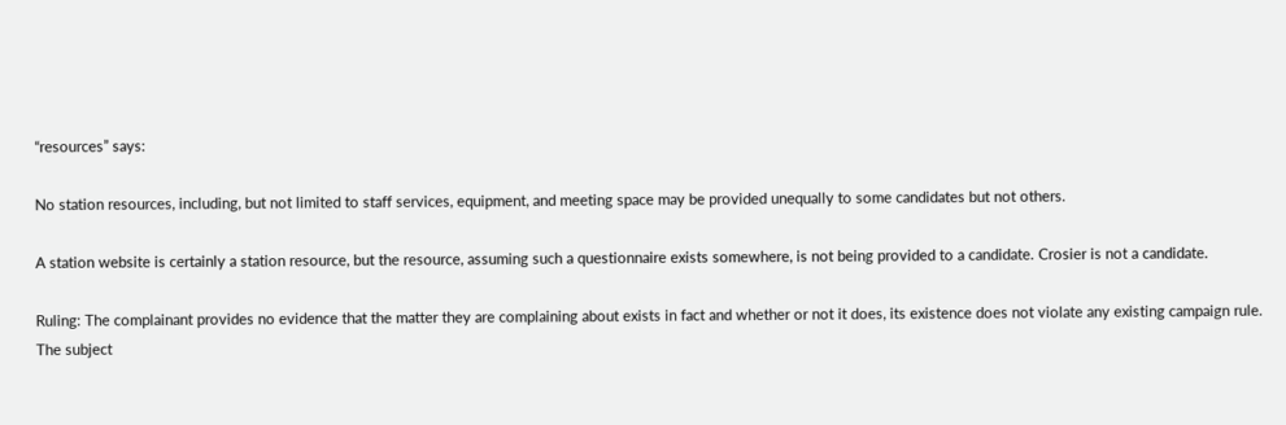“resources” says:

No station resources, including, but not limited to staff services, equipment, and meeting space may be provided unequally to some candidates but not others.

A station website is certainly a station resource, but the resource, assuming such a questionnaire exists somewhere, is not being provided to a candidate. Crosier is not a candidate.

Ruling: The complainant provides no evidence that the matter they are complaining about exists in fact and whether or not it does, its existence does not violate any existing campaign rule. The subject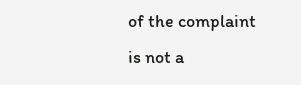of the complaint is not a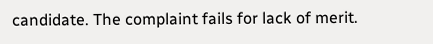candidate. The complaint fails for lack of merit.